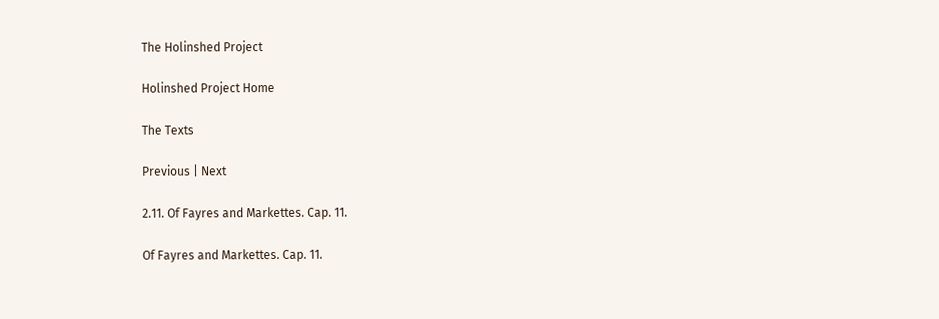The Holinshed Project

Holinshed Project Home

The Texts

Previous | Next

2.11. Of Fayres and Markettes. Cap. 11.

Of Fayres and Markettes. Cap. 11.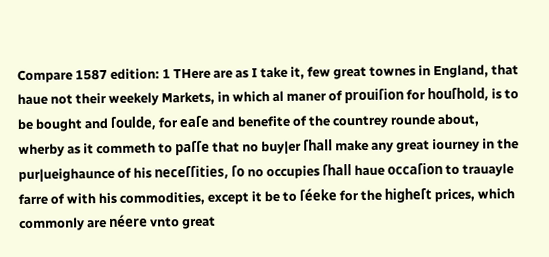Compare 1587 edition: 1 THere are as I take it, few great townes in England, that haue not their weekely Markets, in which al maner of prouiſion for houſhold, is to be bought and ſoulde, for eaſe and benefite of the countrey rounde about, wherby as it commeth to paſſe that no buy|er ſhall make any great iourney in the pur|ueighaunce of his neceſſities, ſo no occupies ſhall haue occaſion to trauayle farre of with his commodities, except it be to ſéeke for the higheſt prices, which commonly are néere vnto great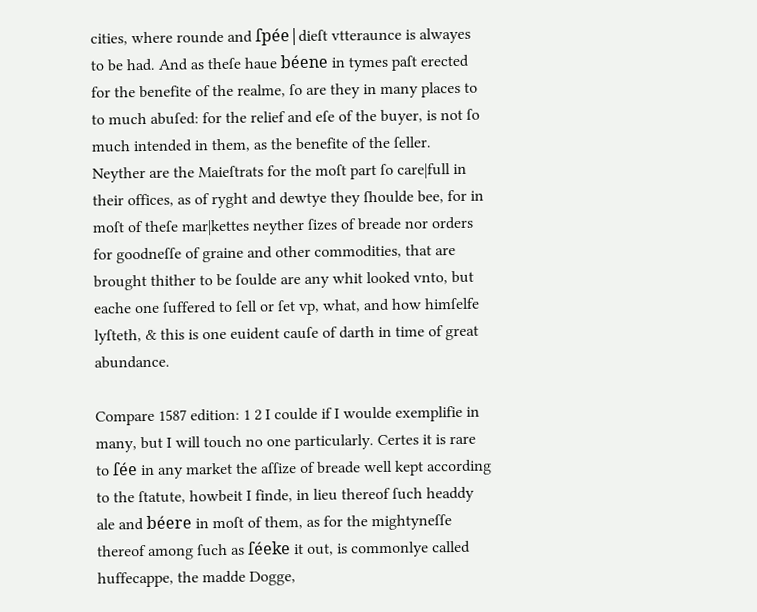cities, where rounde and ſpée|dieſt vtteraunce is alwayes to be had. And as theſe haue béene in tymes paſt erected for the benefite of the realme, ſo are they in many places to to much abuſed: for the relief and eſe of the buyer, is not ſo much intended in them, as the benefite of the ſeller. Neyther are the Maieſtrats for the moſt part ſo care|full in their offices, as of ryght and dewtye they ſhoulde bee, for in moſt of theſe mar|kettes neyther ſizes of breade nor orders for goodneſſe of graine and other commodities, that are brought thither to be ſoulde are any whit looked vnto, but eache one ſuffered to ſell or ſet vp, what, and how himſelfe lyſteth, & this is one euident cauſe of darth in time of great abundance.

Compare 1587 edition: 1 2 I coulde if I woulde exemplifie in many, but I will touch no one particularly. Certes it is rare to ſée in any market the aſſize of breade well kept according to the ſtatute, howbeit I finde, in lieu thereof ſuch headdy ale and béere in moſt of them, as for the mightyneſſe thereof among ſuch as ſéeke it out, is commonlye called huffecappe, the madde Dogge,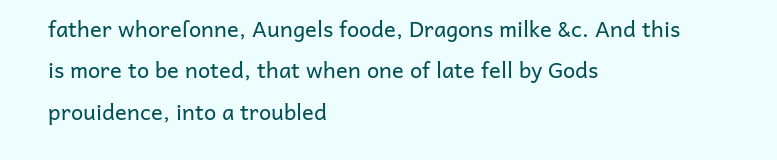father whoreſonne, Aungels foode, Dragons milke &c. And this is more to be noted, that when one of late fell by Gods prouidence, into a troubled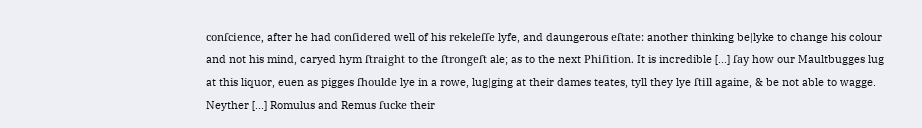conſcience, after he had conſidered well of his rekeleſſe lyfe, and daungerous eſtate: another thinking be|lyke to change his colour and not his mind, caryed hym ſtraight to the ſtrongeſt ale; as to the next Phiſition. It is incredible [...] ſay how our Maultbugges lug at this liquor, euen as pigges ſhoulde lye in a rowe, lug|ging at their dames teates, tyll they lye ſtill againe, & be not able to wagge. Neyther [...] Romulus and Remus ſucke their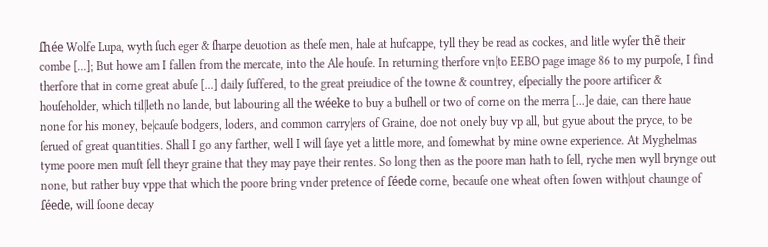ſhée Wolfe Lupa, wyth ſuch eger & ſharpe deuotion as theſe men, hale at hufcappe, tyll they be read as cockes, and litle wyſer thẽ their combe [...]; But howe am I fallen from the mercate, into the Ale houſe. In returning therfore vn|to EEBO page image 86 to my purpoſe, I find therfore that in corne great abuſe [...] daily ſuffered, to the great preiudice of the towne & countrey, eſpecially the poore artificer & houſeholder, which til|leth no lande, but labouring all the wéeke to buy a buſhell or two of corne on the merra [...]e daie, can there haue none for his money, be|cauſe bodgers, loders, and common carry|ers of Graine, doe not onely buy vp all, but gyue about the pryce, to be ſerued of great quantities. Shall I go any farther, well I will ſaye yet a little more, and ſomewhat by mine owne experience. At Myghelmas tyme poore men muſt ſell theyr graine that they may paye their rentes. So long then as the poore man hath to ſell, ryche men wyll brynge out none, but rather buy vppe that which the poore bring vnder pretence of ſéede corne, becauſe one wheat often ſowen with|out chaunge of ſéede, will ſoone decay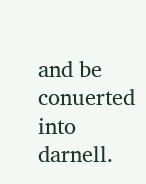and be conuerted into darnell.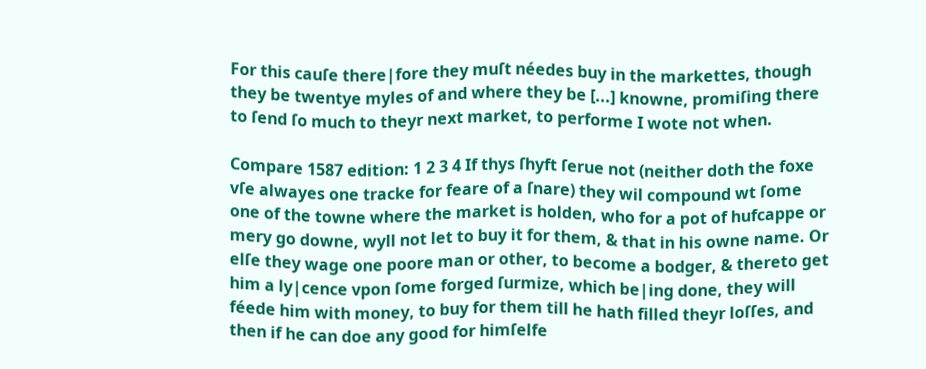For this cauſe there|fore they muſt néedes buy in the markettes, though they be twentye myles of and where they be [...] knowne, promiſing there to ſend ſo much to theyr next market, to performe I wote not when.

Compare 1587 edition: 1 2 3 4 If thys ſhyft ſerue not (neither doth the foxe vſe alwayes one tracke for feare of a ſnare) they wil compound wt ſome one of the towne where the market is holden, who for a pot of hufcappe or mery go downe, wyll not let to buy it for them, & that in his owne name. Or elſe they wage one poore man or other, to become a bodger, & thereto get him a ly|cence vpon ſome forged ſurmize, which be|ing done, they will féede him with money, to buy for them till he hath filled theyr loſſes, and then if he can doe any good for himſelfe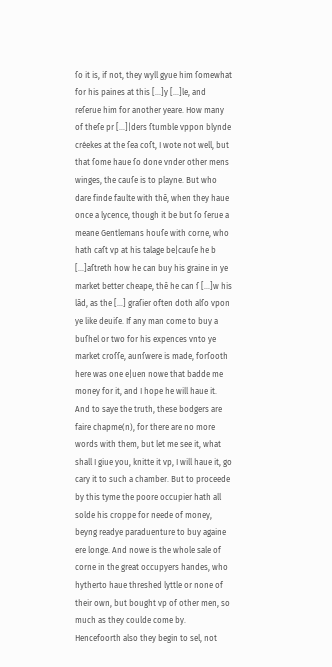ſo it is, if not, they wyll gyue him ſomewhat for his paines at this [...]y [...]le, and reſerue him for another yeare. How many of theſe pr [...]|ders ſtumble vppon blynde créekes at the ſea coſt, I wote not well, but that ſome haue ſo done vnder other mens winges, the cauſe is to playne. But who dare finde faulte with thẽ, when they haue once a lycence, though it be but ſo ſerue a meane Gentlemans houſe with corne, who hath caſt vp at his talage be|cauſe he b [...]aſtreth how he can buy his graine in ye market better cheape, thẽ he can ſ [...]w his lãd, as the [...] graſier often doth alſo vpon ye like deuiſe. If any man come to buy a buſhel or two for his expences vnto ye market croſſe, aunſwere is made, forſooth here was one e|uen nowe that badde me money for it, and I hope he will haue it. And to saye the truth, these bodgers are faire chapme(n), for there are no more words with them, but let me see it, what shall I giue you, knitte it vp, I will haue it, go cary it to such a chamber. But to proceede by this tyme the poore occupier hath all solde his croppe for neede of money, beyng readye paraduenture to buy againe ere longe. And nowe is the whole sale of corne in the great occupyers handes, who hytherto haue threshed lyttle or none of their own, but bought vp of other men, so much as they coulde come by. Hencefoorth also they begin to sel, not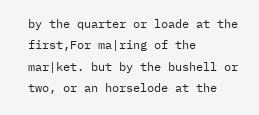by the quarter or loade at the first,For ma|ring of the mar|ket. but by the bushell or two, or an horselode at the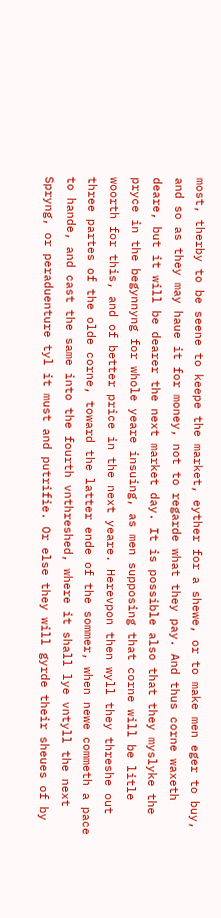most, therby to be seene to keepe the market, eyther for a shewe, or to make men eger to buy, and so as they may haue it for money, not to regarde what they pay. And thus corne waxeth deare, but it will be dearer the next market day. It is possible also that they myslyke the pryce in the begynnyng for whole yeare insuing, as men supposing that corne will be litle woorth for this, and of better price in the next yeare. Herevpon then wyll they threshe out three partes of the olde corne, toward the latter ende of the sommer, when newe commeth a pace to hande, and cast the same into the fourth vnthreshed, where it shall lye vntyll the next Spryng, or peraduenture tyl it must and putrifie. Or else they will gyrde their sheues of by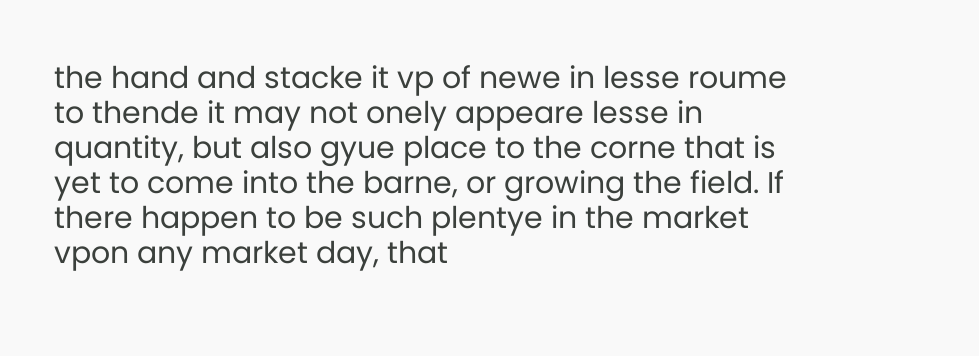the hand and stacke it vp of newe in lesse roume to thende it may not onely appeare lesse in quantity, but also gyue place to the corne that is yet to come into the barne, or growing the field. If there happen to be such plentye in the market vpon any market day, that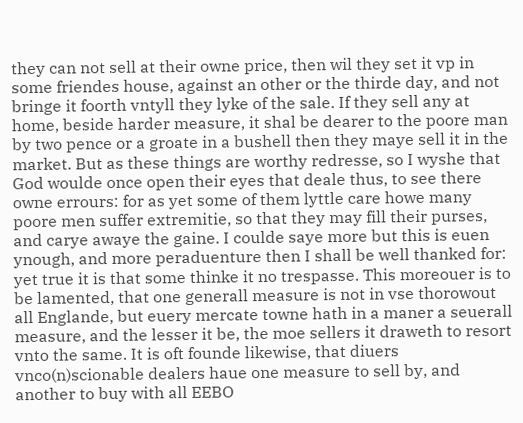they can not sell at their owne price, then wil they set it vp in some friendes house, against an other or the thirde day, and not bringe it foorth vntyll they lyke of the sale. If they sell any at home, beside harder measure, it shal be dearer to the poore man by two pence or a groate in a bushell then they maye sell it in the market. But as these things are worthy redresse, so I wyshe that God woulde once open their eyes that deale thus, to see there owne errours: for as yet some of them lyttle care howe many poore men suffer extremitie, so that they may fill their purses, and carye awaye the gaine. I coulde saye more but this is euen ynough, and more peraduenture then I shall be well thanked for: yet true it is that some thinke it no trespasse. This moreouer is to be lamented, that one generall measure is not in vse thorowout all Englande, but euery mercate towne hath in a maner a seuerall measure, and the lesser it be, the moe sellers it draweth to resort vnto the same. It is oft founde likewise, that diuers vnco(n)scionable dealers haue one measure to sell by, and another to buy with all EEBO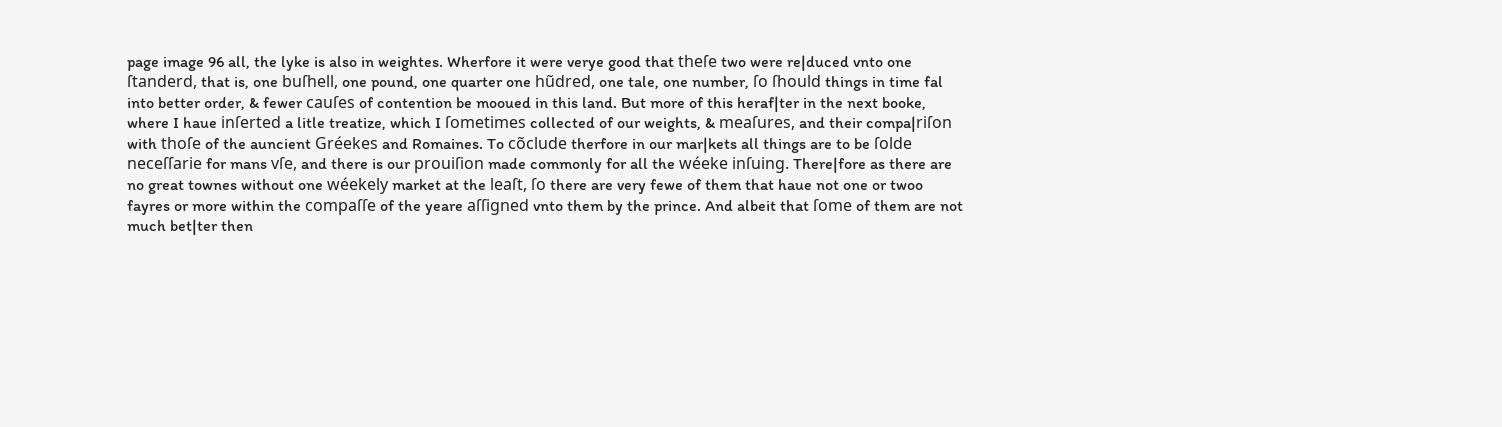page image 96 all, the lyke is also in weightes. Wherfore it were verye good that theſe two were re|duced vnto one ſtanderd, that is, one buſhell, one pound, one quarter one hũdred, one tale, one number, ſo ſhould things in time fal into better order, & fewer cauſes of contention be mooued in this land. But more of this heraf|ter in the next booke, where I haue inſerted a litle treatize, which I ſometimes collected of our weights, & meaſures, and their compa|riſon with thoſe of the auncient Gréekes and Romaines. To cõclude therfore in our mar|kets all things are to be ſolde neceſſarie for mans vſe, and there is our prouiſion made commonly for all the wéeke inſuing. There|fore as there are no great townes without one wéekely market at the leaſt, ſo there are very fewe of them that haue not one or twoo fayres or more within the compaſſe of the yeare aſſigned vnto them by the prince. And albeit that ſome of them are not much bet|ter then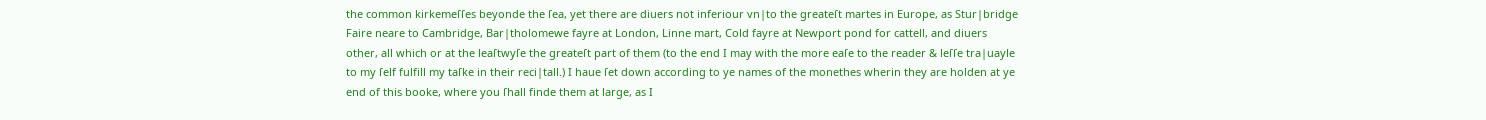the common kirkemeſſes beyonde the ſea, yet there are diuers not inferiour vn|to the greateſt martes in Europe, as Stur|bridge Faire neare to Cambridge, Bar|tholomewe fayre at London, Linne mart, Cold fayre at Newport pond for cattell, and diuers other, all which or at the leaſtwyſe the greateſt part of them (to the end I may with the more eaſe to the reader & leſſe tra|uayle to my ſelf fulfill my taſke in their reci|tall.) I haue ſet down according to ye names of the monethes wherin they are holden at ye end of this booke, where you ſhall finde them at large, as I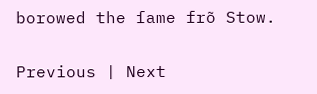borowed the ſame frõ Stow.

Previous | Next